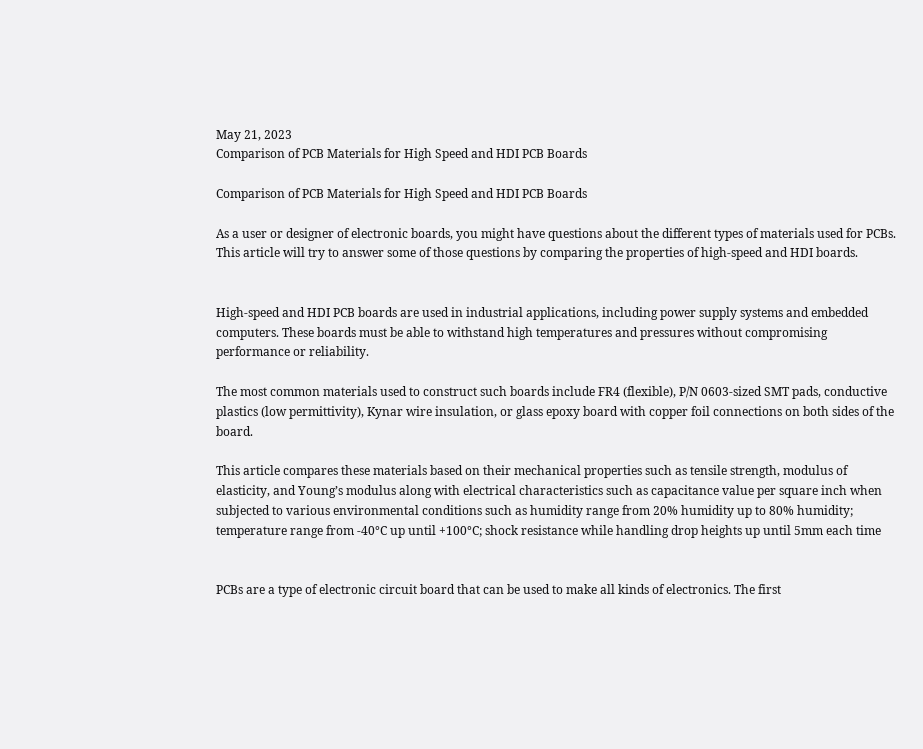May 21, 2023
Comparison of PCB Materials for High Speed and HDI PCB Boards

Comparison of PCB Materials for High Speed and HDI PCB Boards

As a user or designer of electronic boards, you might have questions about the different types of materials used for PCBs. This article will try to answer some of those questions by comparing the properties of high-speed and HDI boards.


High-speed and HDI PCB boards are used in industrial applications, including power supply systems and embedded computers. These boards must be able to withstand high temperatures and pressures without compromising performance or reliability.

The most common materials used to construct such boards include FR4 (flexible), P/N 0603-sized SMT pads, conductive plastics (low permittivity), Kynar wire insulation, or glass epoxy board with copper foil connections on both sides of the board.

This article compares these materials based on their mechanical properties such as tensile strength, modulus of elasticity, and Young’s modulus along with electrical characteristics such as capacitance value per square inch when subjected to various environmental conditions such as humidity range from 20% humidity up to 80% humidity; temperature range from -40°C up until +100°C; shock resistance while handling drop heights up until 5mm each time


PCBs are a type of electronic circuit board that can be used to make all kinds of electronics. The first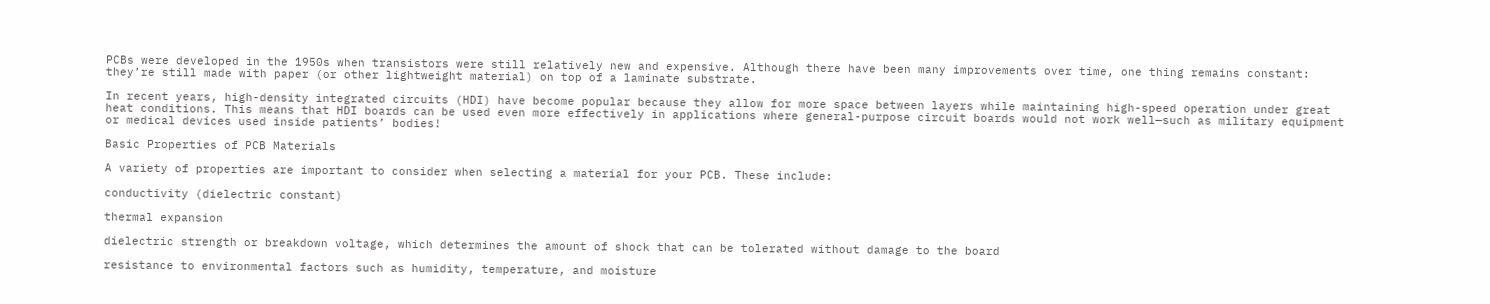PCBs were developed in the 1950s when transistors were still relatively new and expensive. Although there have been many improvements over time, one thing remains constant: they’re still made with paper (or other lightweight material) on top of a laminate substrate.

In recent years, high-density integrated circuits (HDI) have become popular because they allow for more space between layers while maintaining high-speed operation under great heat conditions. This means that HDI boards can be used even more effectively in applications where general-purpose circuit boards would not work well—such as military equipment or medical devices used inside patients’ bodies!

Basic Properties of PCB Materials

A variety of properties are important to consider when selecting a material for your PCB. These include:

conductivity (dielectric constant)

thermal expansion

dielectric strength or breakdown voltage, which determines the amount of shock that can be tolerated without damage to the board

resistance to environmental factors such as humidity, temperature, and moisture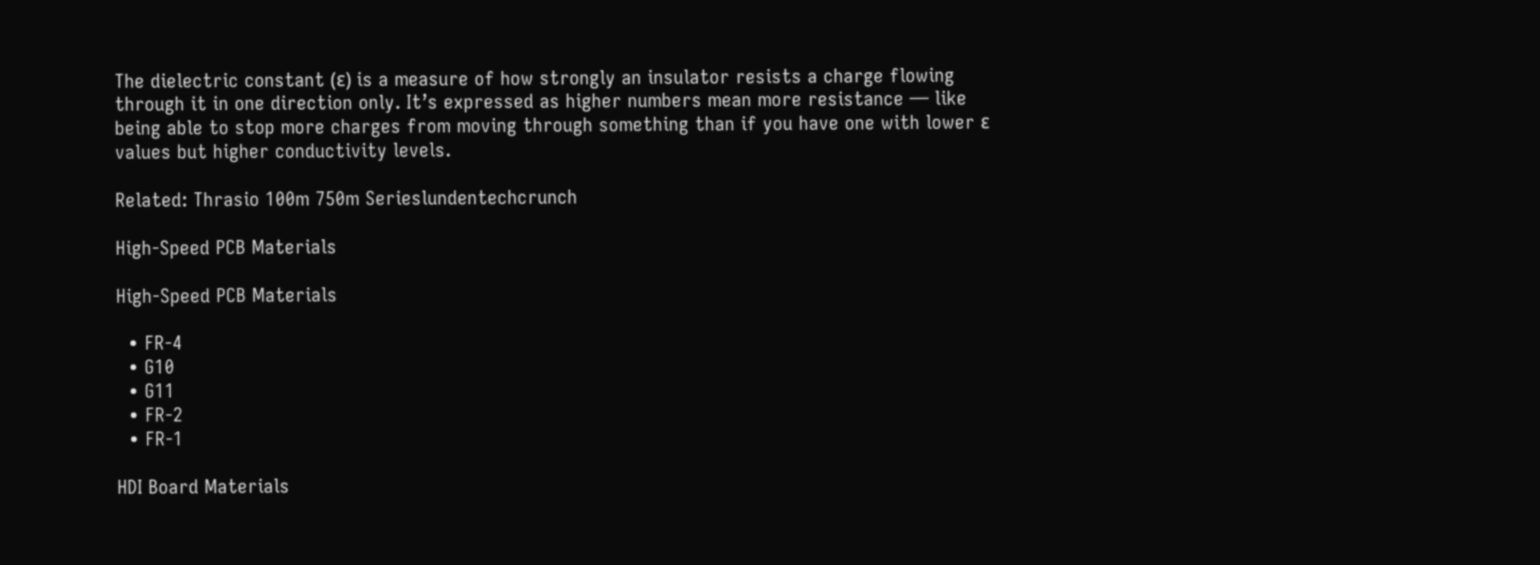The dielectric constant (ε) is a measure of how strongly an insulator resists a charge flowing through it in one direction only. It’s expressed as higher numbers mean more resistance — like being able to stop more charges from moving through something than if you have one with lower ε values but higher conductivity levels.

Related: Thrasio 100m 750m Serieslundentechcrunch

High-Speed PCB Materials

High-Speed PCB Materials

  • FR-4
  • G10
  • G11
  • FR-2
  • FR-1

HDI Board Materials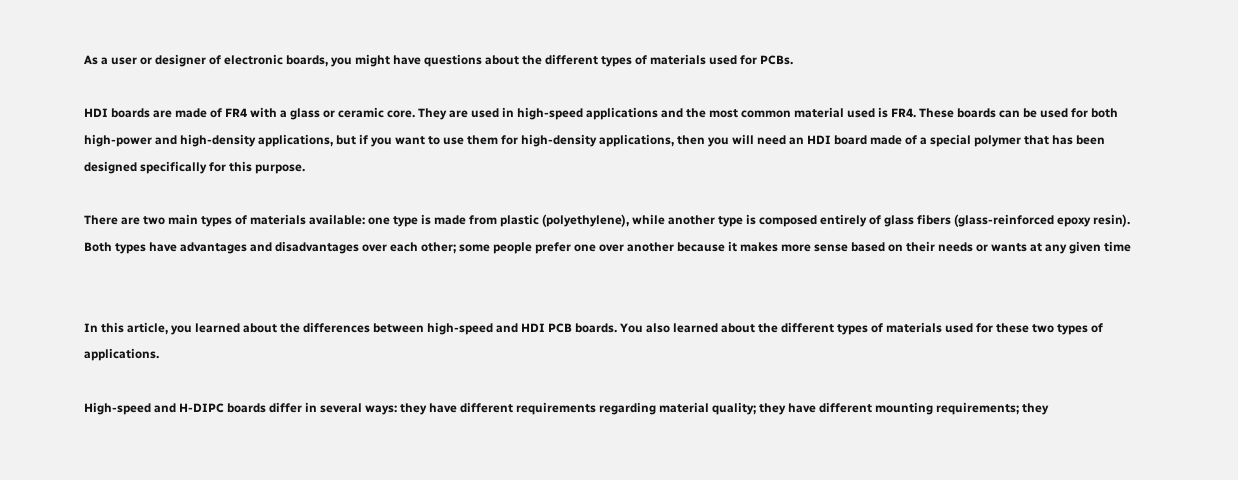As a user or designer of electronic boards, you might have questions about the different types of materials used for PCBs.

HDI boards are made of FR4 with a glass or ceramic core. They are used in high-speed applications and the most common material used is FR4. These boards can be used for both high-power and high-density applications, but if you want to use them for high-density applications, then you will need an HDI board made of a special polymer that has been designed specifically for this purpose.

There are two main types of materials available: one type is made from plastic (polyethylene), while another type is composed entirely of glass fibers (glass-reinforced epoxy resin). Both types have advantages and disadvantages over each other; some people prefer one over another because it makes more sense based on their needs or wants at any given time


In this article, you learned about the differences between high-speed and HDI PCB boards. You also learned about the different types of materials used for these two types of applications.

High-speed and H-DIPC boards differ in several ways: they have different requirements regarding material quality; they have different mounting requirements; they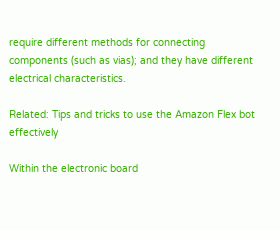require different methods for connecting components (such as vias); and they have different electrical characteristics.

Related: Tips and tricks to use the Amazon Flex bot effectively

Within the electronic board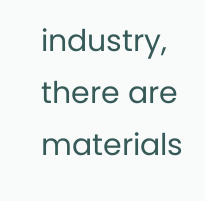industry, there are materials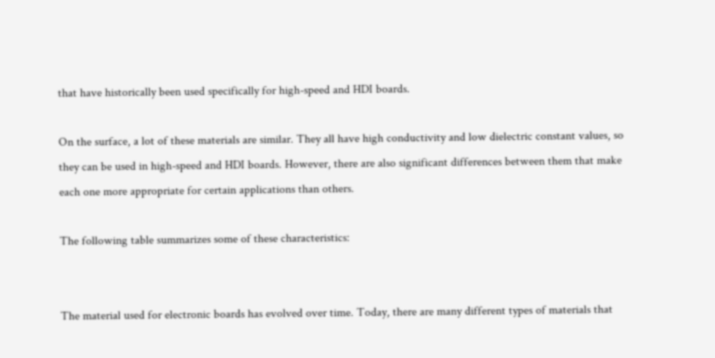that have historically been used specifically for high-speed and HDI boards.

On the surface, a lot of these materials are similar. They all have high conductivity and low dielectric constant values, so they can be used in high-speed and HDI boards. However, there are also significant differences between them that make each one more appropriate for certain applications than others.

The following table summarizes some of these characteristics:


The material used for electronic boards has evolved over time. Today, there are many different types of materials that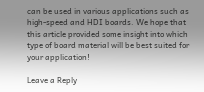can be used in various applications such as high-speed and HDI boards. We hope that this article provided some insight into which type of board material will be best suited for your application!

Leave a Reply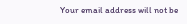Your email address will not be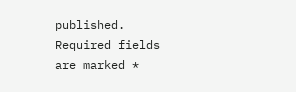published. Required fields are marked *